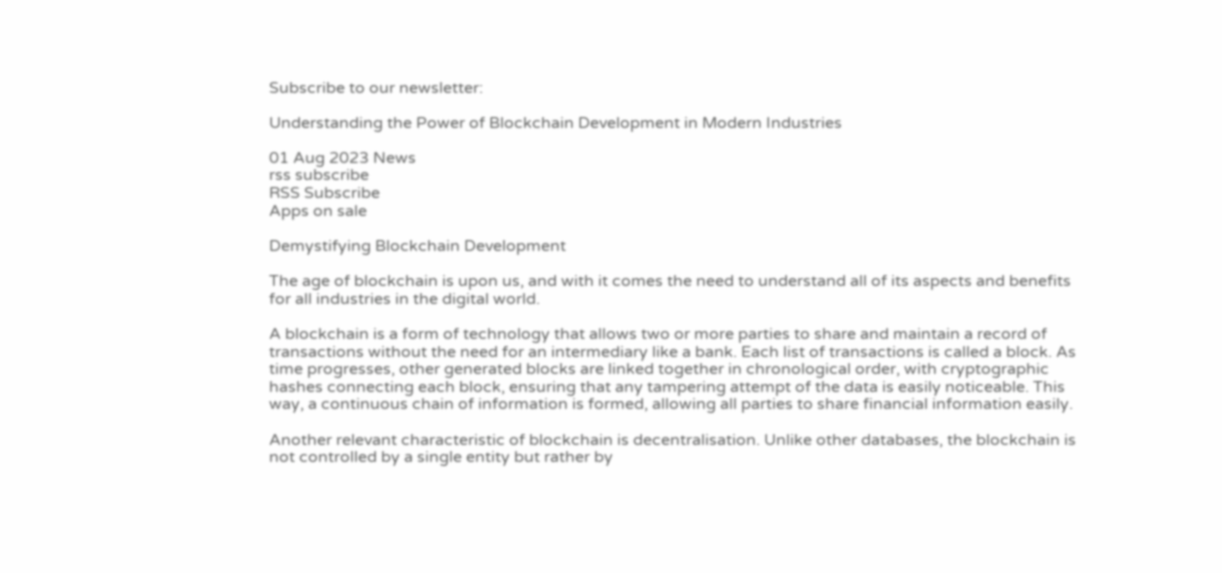Subscribe to our newsletter:

Understanding the Power of Blockchain Development in Modern Industries

01 Aug 2023 News
rss subscribe
RSS Subscribe
Apps on sale

Demystifying Blockchain Development

The age of blockchain is upon us, and with it comes the need to understand all of its aspects and benefits for all industries in the digital world.

A blockchain is a form of technology that allows two or more parties to share and maintain a record of transactions without the need for an intermediary like a bank. Each list of transactions is called a block. As time progresses, other generated blocks are linked together in chronological order, with cryptographic hashes connecting each block, ensuring that any tampering attempt of the data is easily noticeable. This way, a continuous chain of information is formed, allowing all parties to share financial information easily.

Another relevant characteristic of blockchain is decentralisation. Unlike other databases, the blockchain is not controlled by a single entity but rather by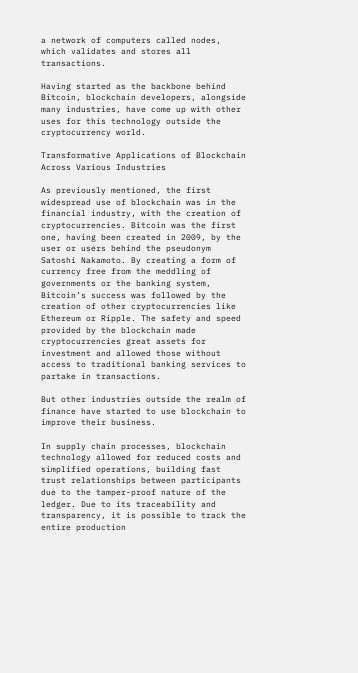a network of computers called nodes, which validates and stores all transactions.

Having started as the backbone behind Bitcoin, blockchain developers, alongside many industries, have come up with other uses for this technology outside the cryptocurrency world.

Transformative Applications of Blockchain Across Various Industries

As previously mentioned, the first widespread use of blockchain was in the financial industry, with the creation of cryptocurrencies. Bitcoin was the first one, having been created in 2009, by the user or users behind the pseudonym Satoshi Nakamoto. By creating a form of currency free from the meddling of governments or the banking system, Bitcoin’s success was followed by the creation of other cryptocurrencies like Ethereum or Ripple. The safety and speed provided by the blockchain made cryptocurrencies great assets for investment and allowed those without access to traditional banking services to partake in transactions.

But other industries outside the realm of finance have started to use blockchain to improve their business.

In supply chain processes, blockchain technology allowed for reduced costs and simplified operations, building fast trust relationships between participants due to the tamper-proof nature of the ledger. Due to its traceability and transparency, it is possible to track the entire production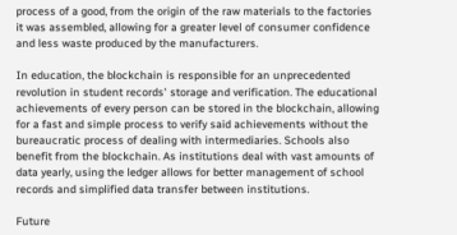process of a good, from the origin of the raw materials to the factories it was assembled, allowing for a greater level of consumer confidence and less waste produced by the manufacturers.

In education, the blockchain is responsible for an unprecedented revolution in student records' storage and verification. The educational achievements of every person can be stored in the blockchain, allowing for a fast and simple process to verify said achievements without the bureaucratic process of dealing with intermediaries. Schools also benefit from the blockchain. As institutions deal with vast amounts of data yearly, using the ledger allows for better management of school records and simplified data transfer between institutions.

Future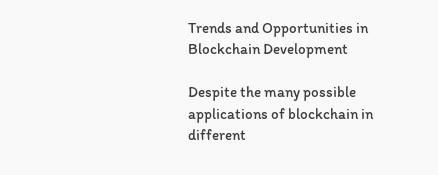Trends and Opportunities in Blockchain Development

Despite the many possible applications of blockchain in different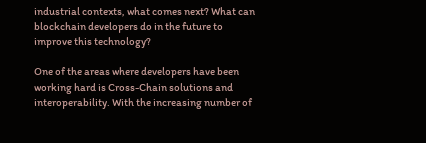industrial contexts, what comes next? What can blockchain developers do in the future to improve this technology?

One of the areas where developers have been working hard is Cross-Chain solutions and interoperability. With the increasing number of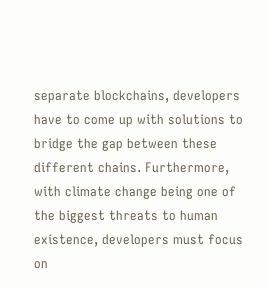separate blockchains, developers have to come up with solutions to bridge the gap between these different chains. Furthermore, with climate change being one of the biggest threats to human existence, developers must focus on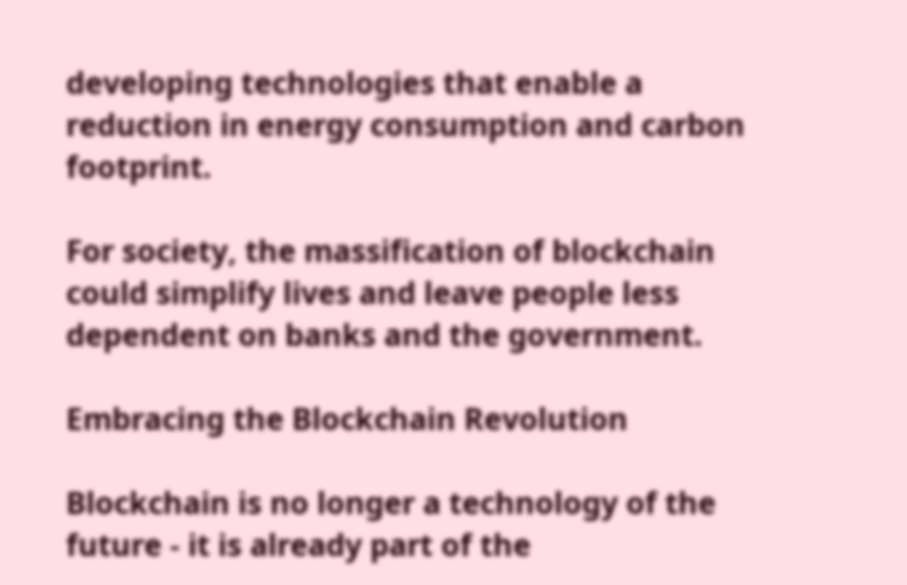developing technologies that enable a reduction in energy consumption and carbon footprint.

For society, the massification of blockchain could simplify lives and leave people less dependent on banks and the government.

Embracing the Blockchain Revolution

Blockchain is no longer a technology of the future - it is already part of the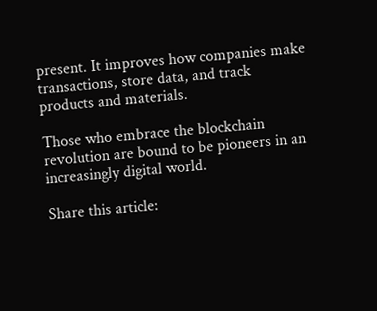present. It improves how companies make transactions, store data, and track products and materials.

Those who embrace the blockchain revolution are bound to be pioneers in an increasingly digital world.

Share this article: